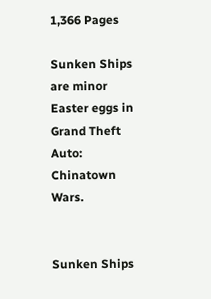1,366 Pages

Sunken Ships are minor Easter eggs in Grand Theft Auto: Chinatown Wars.


Sunken Ships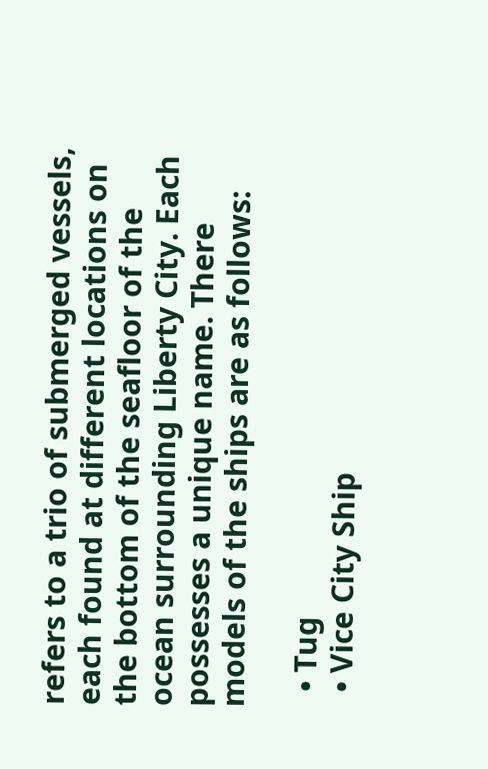refers to a trio of submerged vessels, each found at different locations on the bottom of the seafloor of the ocean surrounding Liberty City. Each possesses a unique name. There models of the ships are as follows:

  • Tug
  • Vice City Ship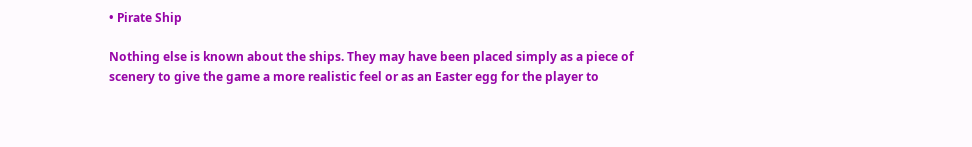• Pirate Ship

Nothing else is known about the ships. They may have been placed simply as a piece of scenery to give the game a more realistic feel or as an Easter egg for the player to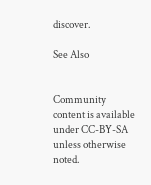discover.

See Also


Community content is available under CC-BY-SA unless otherwise noted.